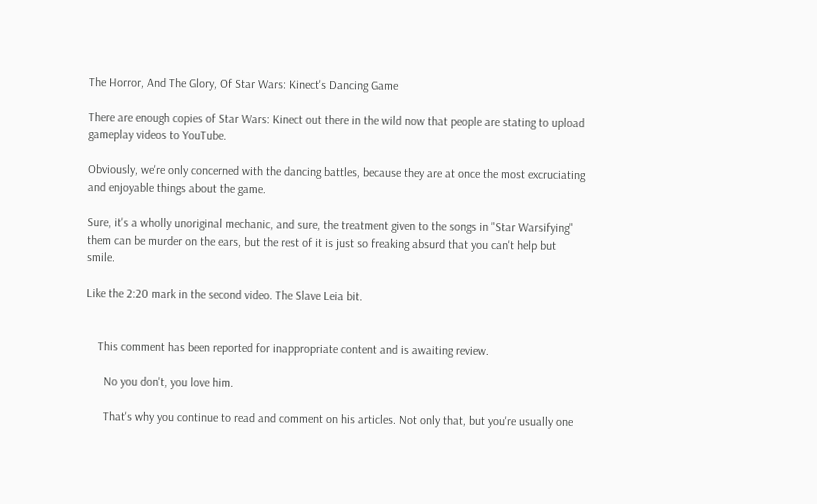The Horror, And The Glory, Of Star Wars: Kinect's Dancing Game

There are enough copies of Star Wars: Kinect out there in the wild now that people are stating to upload gameplay videos to YouTube.

Obviously, we're only concerned with the dancing battles, because they are at once the most excruciating and enjoyable things about the game.

Sure, it's a wholly unoriginal mechanic, and sure, the treatment given to the songs in "Star Warsifying" them can be murder on the ears, but the rest of it is just so freaking absurd that you can't help but smile.

Like the 2:20 mark in the second video. The Slave Leia bit.


    This comment has been reported for inappropriate content and is awaiting review.

      No you don't, you love him.

      That's why you continue to read and comment on his articles. Not only that, but you're usually one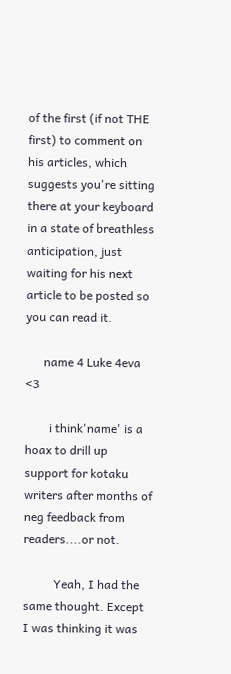of the first (if not THE first) to comment on his articles, which suggests you're sitting there at your keyboard in a state of breathless anticipation, just waiting for his next article to be posted so you can read it.

      name 4 Luke 4eva <3

        i think'name' is a hoax to drill up support for kotaku writers after months of neg feedback from readers....or not.

          Yeah, I had the same thought. Except I was thinking it was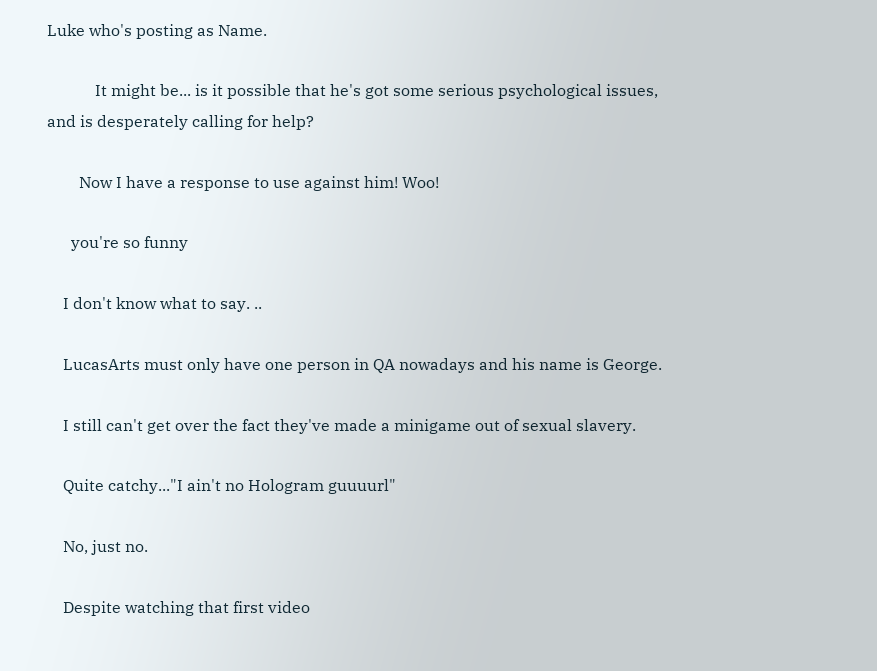Luke who's posting as Name.

            It might be... is it possible that he's got some serious psychological issues, and is desperately calling for help?

        Now I have a response to use against him! Woo!

      you're so funny

    I don't know what to say. ..

    LucasArts must only have one person in QA nowadays and his name is George.

    I still can't get over the fact they've made a minigame out of sexual slavery.

    Quite catchy..."I ain't no Hologram guuuurl"

    No, just no.

    Despite watching that first video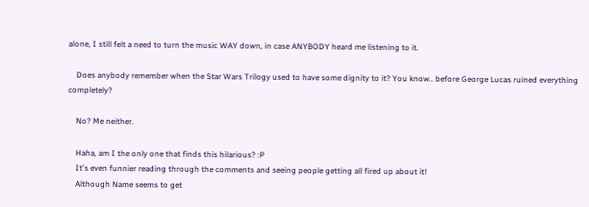alone, I still felt a need to turn the music WAY down, in case ANYBODY heard me listening to it.

    Does anybody remember when the Star Wars Trilogy used to have some dignity to it? You know.. before George Lucas ruined everything completely?

    No? Me neither.

    Haha, am I the only one that finds this hilarious? :P
    It's even funnier reading through the comments and seeing people getting all fired up about it!
    Although Name seems to get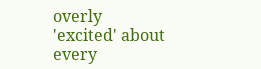overly 'excited' about every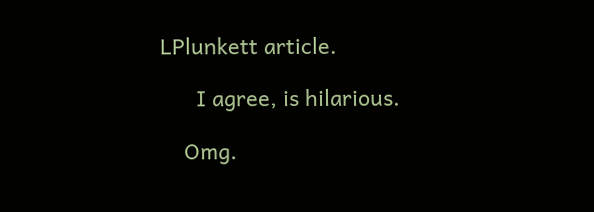LPlunkett article.

      I agree, is hilarious.

    Omg.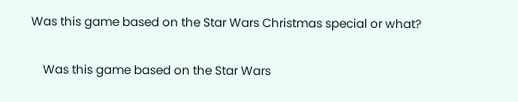Was this game based on the Star Wars Christmas special or what?

    Was this game based on the Star Wars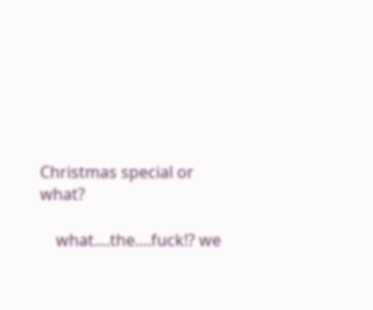Christmas special or what?

    what....the....fuck!? we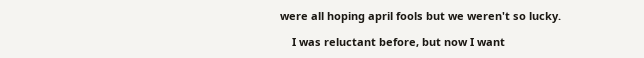were all hoping april fools but we weren't so lucky.

    I was reluctant before, but now I want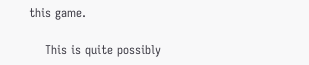this game.

    This is quite possibly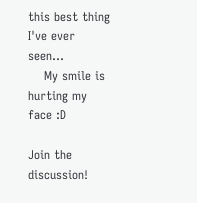this best thing I've ever seen...
    My smile is hurting my face :D

Join the discussion!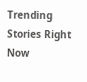Trending Stories Right Now